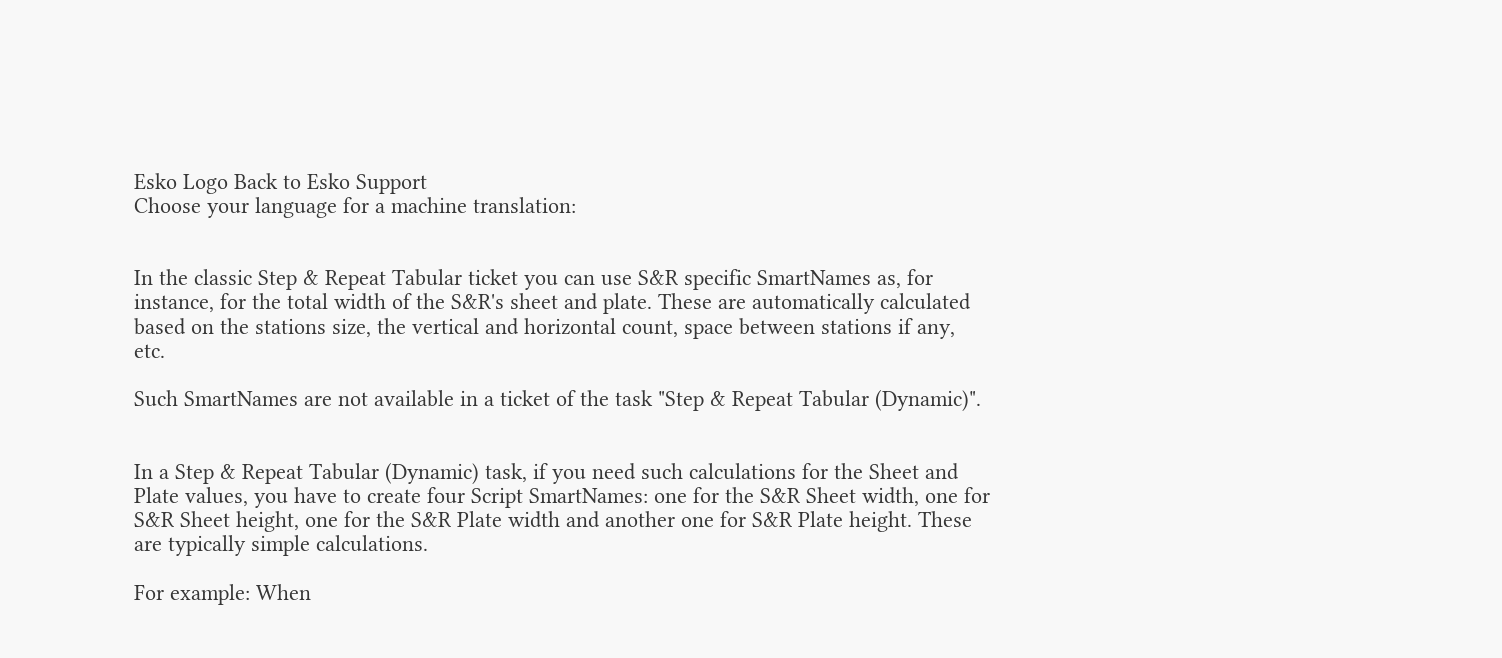Esko Logo Back to Esko Support
Choose your language for a machine translation:


In the classic Step & Repeat Tabular ticket you can use S&R specific SmartNames as, for instance, for the total width of the S&R's sheet and plate. These are automatically calculated based on the stations size, the vertical and horizontal count, space between stations if any, etc.

Such SmartNames are not available in a ticket of the task "Step & Repeat Tabular (Dynamic)".


In a Step & Repeat Tabular (Dynamic) task, if you need such calculations for the Sheet and Plate values, you have to create four Script SmartNames: one for the S&R Sheet width, one for S&R Sheet height, one for the S&R Plate width and another one for S&R Plate height. These are typically simple calculations.

For example: When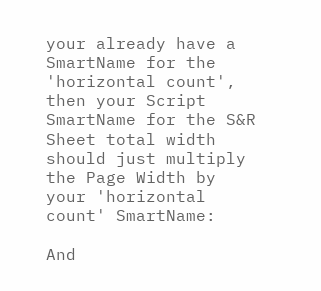your already have a SmartName for the 'horizontal count', then your Script SmartName for the S&R Sheet total width should just multiply the Page Width by your 'horizontal count' SmartName:

And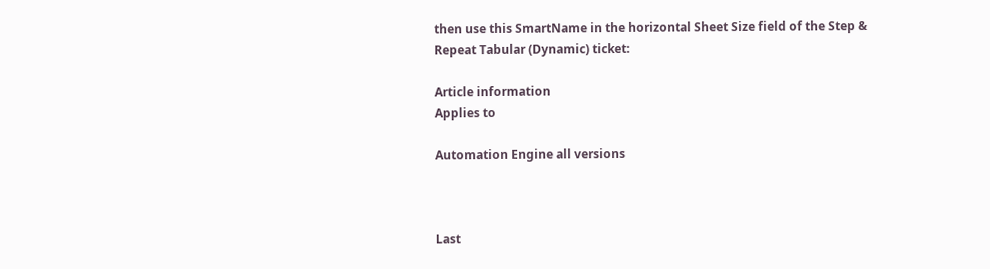then use this SmartName in the horizontal Sheet Size field of the Step & Repeat Tabular (Dynamic) ticket:

Article information
Applies to

Automation Engine all versions



Last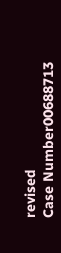revised
Case Number00688713